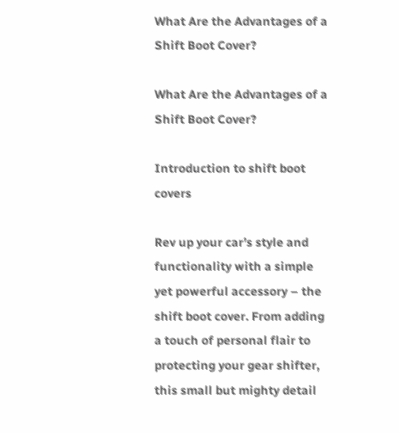What Are the Advantages of a Shift Boot Cover?

What Are the Advantages of a Shift Boot Cover?

Introduction to shift boot covers

Rev up your car’s style and functionality with a simple yet powerful accessory – the shift boot cover. From adding a touch of personal flair to protecting your gear shifter, this small but mighty detail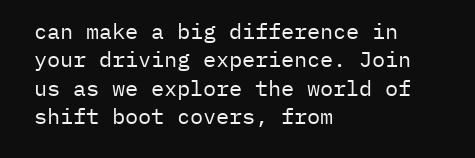can make a big difference in your driving experience. Join us as we explore the world of shift boot covers, from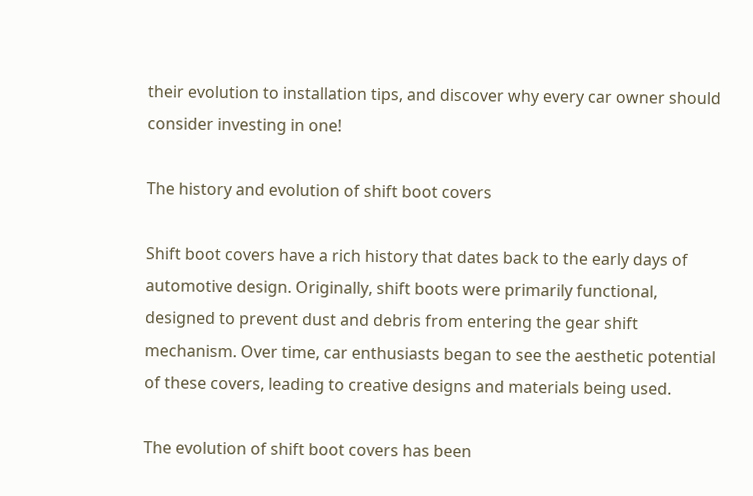their evolution to installation tips, and discover why every car owner should consider investing in one!

The history and evolution of shift boot covers

Shift boot covers have a rich history that dates back to the early days of automotive design. Originally, shift boots were primarily functional, designed to prevent dust and debris from entering the gear shift mechanism. Over time, car enthusiasts began to see the aesthetic potential of these covers, leading to creative designs and materials being used.

The evolution of shift boot covers has been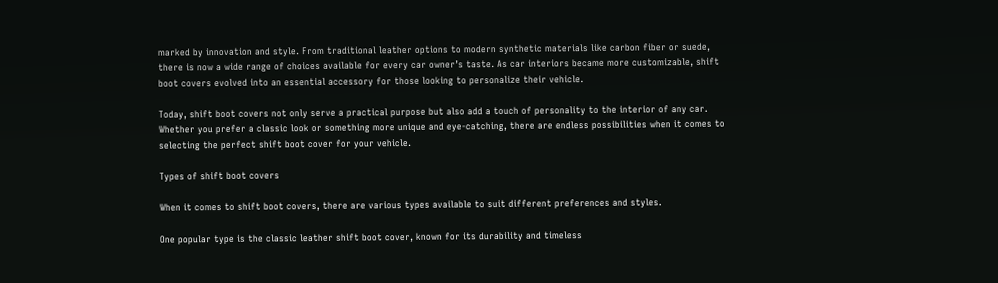marked by innovation and style. From traditional leather options to modern synthetic materials like carbon fiber or suede, there is now a wide range of choices available for every car owner’s taste. As car interiors became more customizable, shift boot covers evolved into an essential accessory for those looking to personalize their vehicle.

Today, shift boot covers not only serve a practical purpose but also add a touch of personality to the interior of any car. Whether you prefer a classic look or something more unique and eye-catching, there are endless possibilities when it comes to selecting the perfect shift boot cover for your vehicle.

Types of shift boot covers

When it comes to shift boot covers, there are various types available to suit different preferences and styles.

One popular type is the classic leather shift boot cover, known for its durability and timeless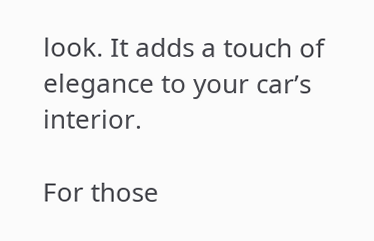look. It adds a touch of elegance to your car’s interior.

For those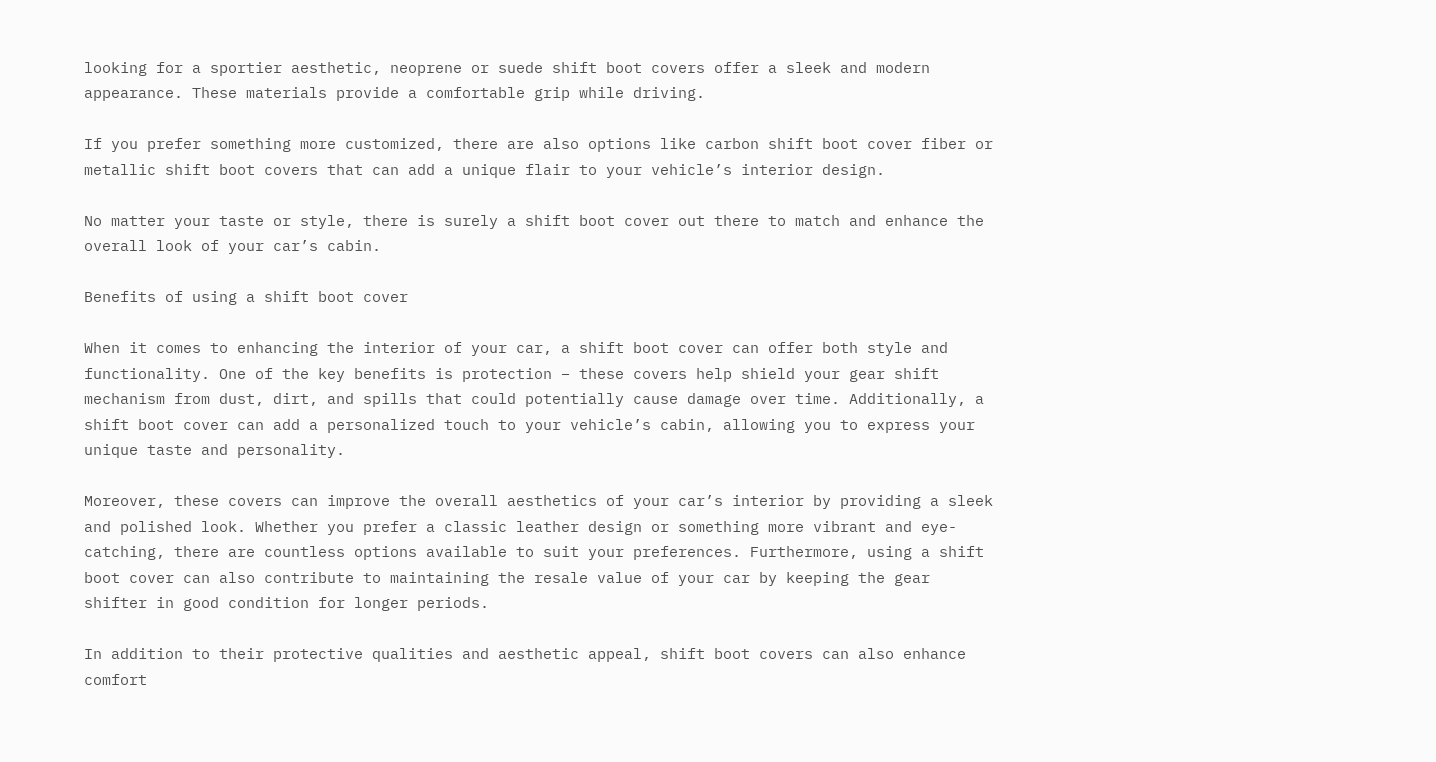looking for a sportier aesthetic, neoprene or suede shift boot covers offer a sleek and modern appearance. These materials provide a comfortable grip while driving.

If you prefer something more customized, there are also options like carbon shift boot cover fiber or metallic shift boot covers that can add a unique flair to your vehicle’s interior design.

No matter your taste or style, there is surely a shift boot cover out there to match and enhance the overall look of your car’s cabin.

Benefits of using a shift boot cover

When it comes to enhancing the interior of your car, a shift boot cover can offer both style and functionality. One of the key benefits is protection – these covers help shield your gear shift mechanism from dust, dirt, and spills that could potentially cause damage over time. Additionally, a shift boot cover can add a personalized touch to your vehicle’s cabin, allowing you to express your unique taste and personality.

Moreover, these covers can improve the overall aesthetics of your car’s interior by providing a sleek and polished look. Whether you prefer a classic leather design or something more vibrant and eye-catching, there are countless options available to suit your preferences. Furthermore, using a shift boot cover can also contribute to maintaining the resale value of your car by keeping the gear shifter in good condition for longer periods.

In addition to their protective qualities and aesthetic appeal, shift boot covers can also enhance comfort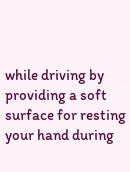while driving by providing a soft surface for resting your hand during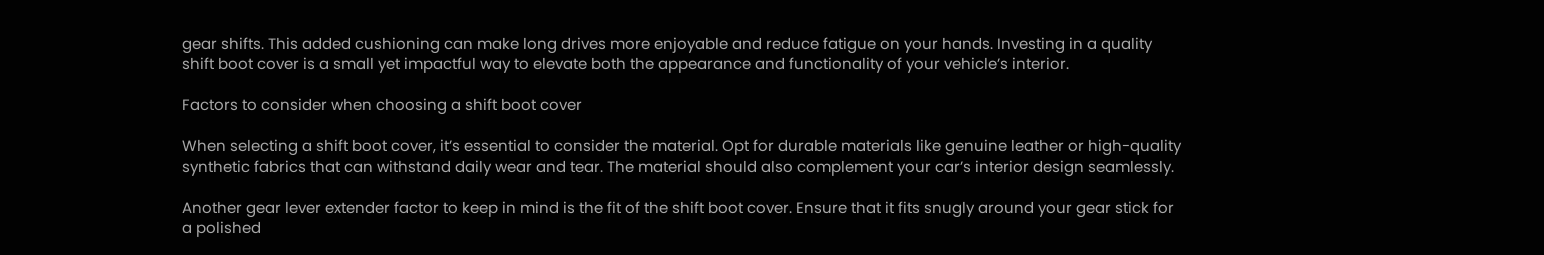gear shifts. This added cushioning can make long drives more enjoyable and reduce fatigue on your hands. Investing in a quality shift boot cover is a small yet impactful way to elevate both the appearance and functionality of your vehicle’s interior.

Factors to consider when choosing a shift boot cover

When selecting a shift boot cover, it’s essential to consider the material. Opt for durable materials like genuine leather or high-quality synthetic fabrics that can withstand daily wear and tear. The material should also complement your car’s interior design seamlessly.

Another gear lever extender factor to keep in mind is the fit of the shift boot cover. Ensure that it fits snugly around your gear stick for a polished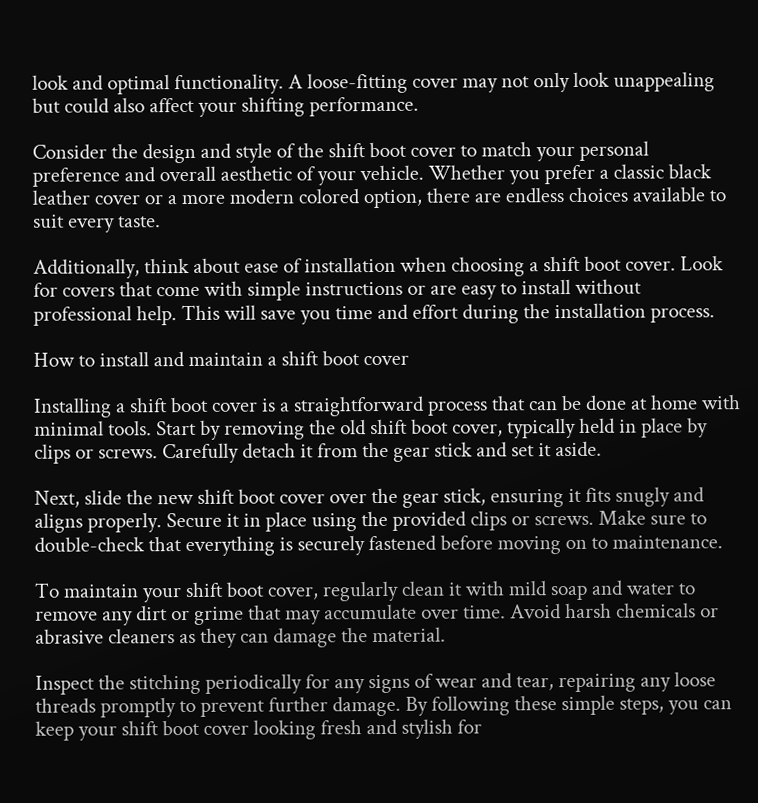look and optimal functionality. A loose-fitting cover may not only look unappealing but could also affect your shifting performance.

Consider the design and style of the shift boot cover to match your personal preference and overall aesthetic of your vehicle. Whether you prefer a classic black leather cover or a more modern colored option, there are endless choices available to suit every taste.

Additionally, think about ease of installation when choosing a shift boot cover. Look for covers that come with simple instructions or are easy to install without professional help. This will save you time and effort during the installation process.

How to install and maintain a shift boot cover

Installing a shift boot cover is a straightforward process that can be done at home with minimal tools. Start by removing the old shift boot cover, typically held in place by clips or screws. Carefully detach it from the gear stick and set it aside.

Next, slide the new shift boot cover over the gear stick, ensuring it fits snugly and aligns properly. Secure it in place using the provided clips or screws. Make sure to double-check that everything is securely fastened before moving on to maintenance.

To maintain your shift boot cover, regularly clean it with mild soap and water to remove any dirt or grime that may accumulate over time. Avoid harsh chemicals or abrasive cleaners as they can damage the material.

Inspect the stitching periodically for any signs of wear and tear, repairing any loose threads promptly to prevent further damage. By following these simple steps, you can keep your shift boot cover looking fresh and stylish for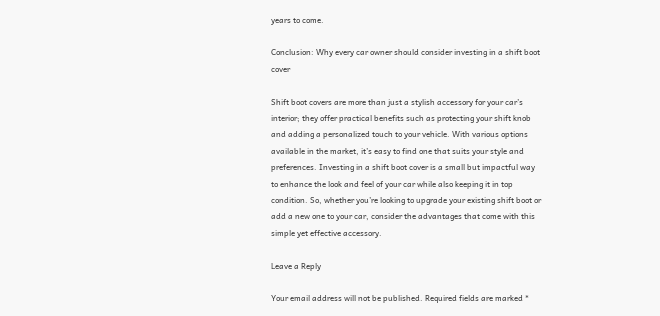years to come.

Conclusion: Why every car owner should consider investing in a shift boot cover

Shift boot covers are more than just a stylish accessory for your car’s interior; they offer practical benefits such as protecting your shift knob and adding a personalized touch to your vehicle. With various options available in the market, it’s easy to find one that suits your style and preferences. Investing in a shift boot cover is a small but impactful way to enhance the look and feel of your car while also keeping it in top condition. So, whether you’re looking to upgrade your existing shift boot or add a new one to your car, consider the advantages that come with this simple yet effective accessory.

Leave a Reply

Your email address will not be published. Required fields are marked *